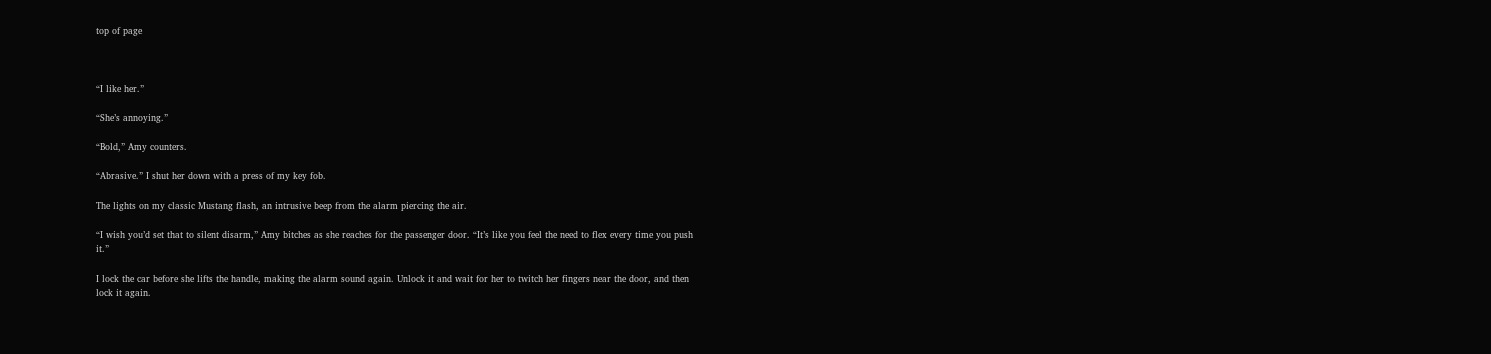top of page



“I like her.”

“She’s annoying.”

“Bold,” Amy counters.

“Abrasive.” I shut her down with a press of my key fob.

The lights on my classic Mustang flash, an intrusive beep from the alarm piercing the air.

“I wish you’d set that to silent disarm,” Amy bitches as she reaches for the passenger door. “It’s like you feel the need to flex every time you push it.”

I lock the car before she lifts the handle, making the alarm sound again. Unlock it and wait for her to twitch her fingers near the door, and then lock it again.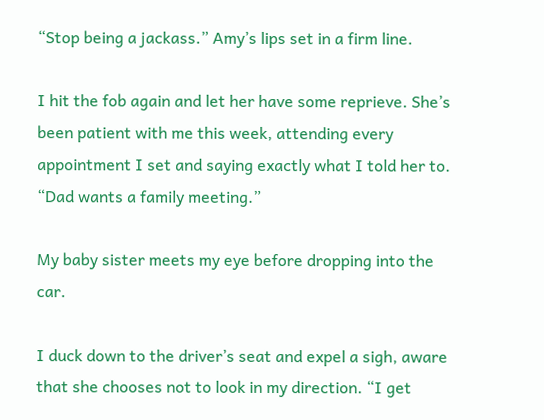“Stop being a jackass.” Amy’s lips set in a firm line.

I hit the fob again and let her have some reprieve. She’s been patient with me this week, attending every appointment I set and saying exactly what I told her to. “Dad wants a family meeting.”

My baby sister meets my eye before dropping into the car.

I duck down to the driver’s seat and expel a sigh, aware that she chooses not to look in my direction. “I get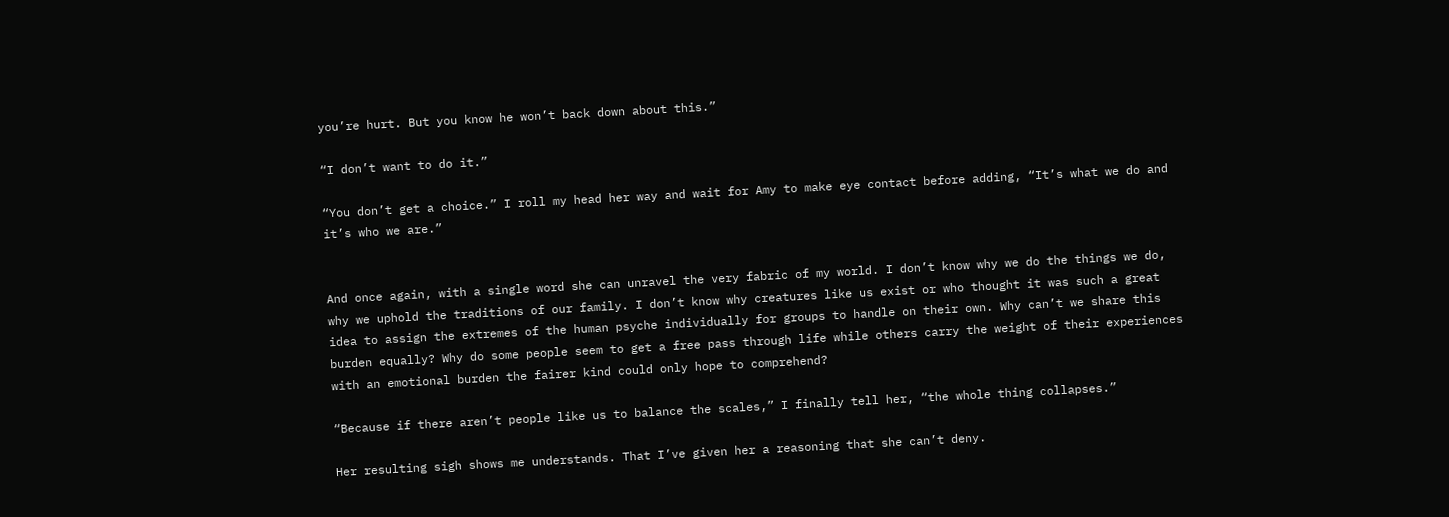you’re hurt. But you know he won’t back down about this.”

“I don’t want to do it.”

“You don’t get a choice.” I roll my head her way and wait for Amy to make eye contact before adding, “It’s what we do and it’s who we are.”


And once again, with a single word she can unravel the very fabric of my world. I don’t know why we do the things we do, why we uphold the traditions of our family. I don’t know why creatures like us exist or who thought it was such a great idea to assign the extremes of the human psyche individually for groups to handle on their own. Why can’t we share this burden equally? Why do some people seem to get a free pass through life while others carry the weight of their experiences with an emotional burden the fairer kind could only hope to comprehend?

“Because if there aren’t people like us to balance the scales,” I finally tell her, “the whole thing collapses.”

Her resulting sigh shows me understands. That I’ve given her a reasoning that she can’t deny.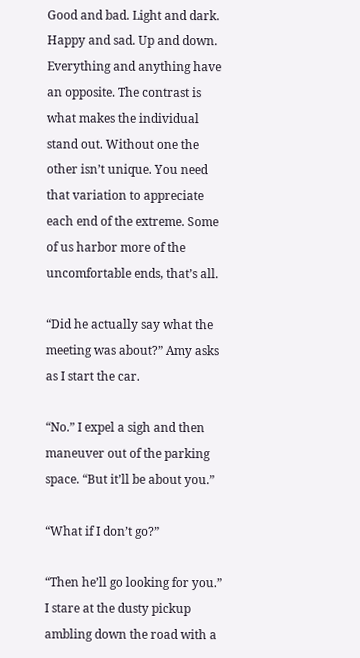Good and bad. Light and dark. Happy and sad. Up and down. Everything and anything have an opposite. The contrast is what makes the individual stand out. Without one the other isn’t unique. You need that variation to appreciate each end of the extreme. Some of us harbor more of the uncomfortable ends, that’s all.

“Did he actually say what the meeting was about?” Amy asks as I start the car.

“No.” I expel a sigh and then maneuver out of the parking space. “But it’ll be about you.”

“What if I don’t go?”

“Then he’ll go looking for you.” I stare at the dusty pickup ambling down the road with a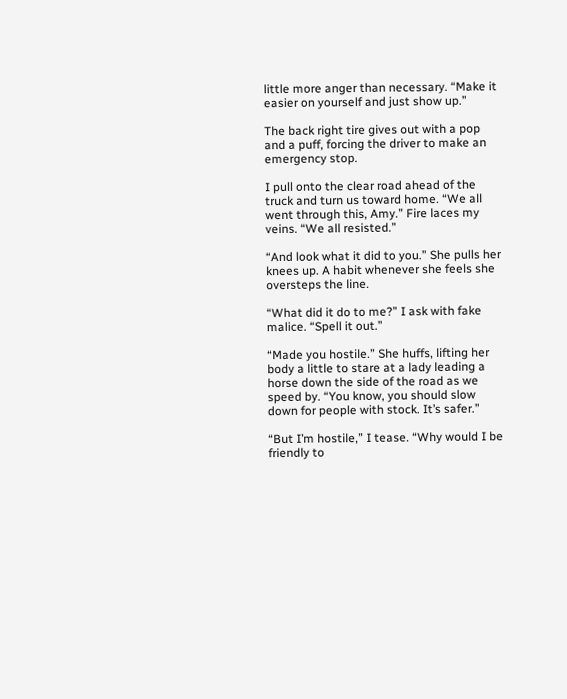little more anger than necessary. “Make it easier on yourself and just show up.”

The back right tire gives out with a pop and a puff, forcing the driver to make an emergency stop.

I pull onto the clear road ahead of the truck and turn us toward home. “We all went through this, Amy.” Fire laces my veins. “We all resisted.”

“And look what it did to you.” She pulls her knees up. A habit whenever she feels she oversteps the line.

“What did it do to me?” I ask with fake malice. “Spell it out.”

“Made you hostile.” She huffs, lifting her body a little to stare at a lady leading a horse down the side of the road as we speed by. “You know, you should slow down for people with stock. It’s safer.”

“But I’m hostile,” I tease. “Why would I be friendly to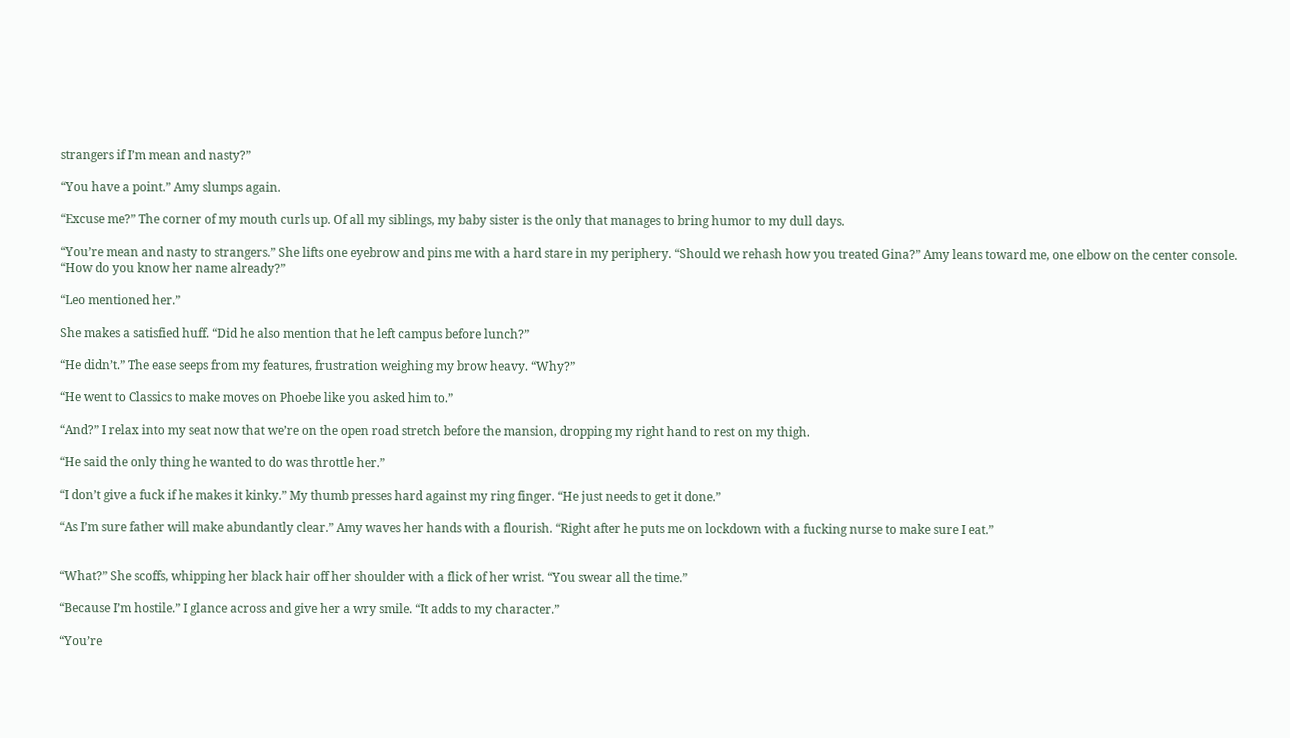strangers if I’m mean and nasty?”

“You have a point.” Amy slumps again.

“Excuse me?” The corner of my mouth curls up. Of all my siblings, my baby sister is the only that manages to bring humor to my dull days.

“You’re mean and nasty to strangers.” She lifts one eyebrow and pins me with a hard stare in my periphery. “Should we rehash how you treated Gina?” Amy leans toward me, one elbow on the center console. “How do you know her name already?”

“Leo mentioned her.”

She makes a satisfied huff. “Did he also mention that he left campus before lunch?”

“He didn’t.” The ease seeps from my features, frustration weighing my brow heavy. “Why?”

“He went to Classics to make moves on Phoebe like you asked him to.”

“And?” I relax into my seat now that we’re on the open road stretch before the mansion, dropping my right hand to rest on my thigh.

“He said the only thing he wanted to do was throttle her.”

“I don’t give a fuck if he makes it kinky.” My thumb presses hard against my ring finger. “He just needs to get it done.”

“As I’m sure father will make abundantly clear.” Amy waves her hands with a flourish. “Right after he puts me on lockdown with a fucking nurse to make sure I eat.”


“What?” She scoffs, whipping her black hair off her shoulder with a flick of her wrist. “You swear all the time.”

“Because I’m hostile.” I glance across and give her a wry smile. “It adds to my character.”

“You’re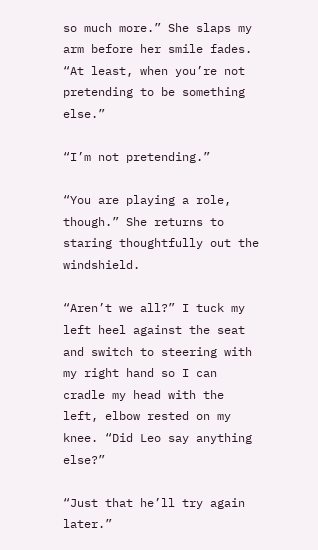so much more.” She slaps my arm before her smile fades. “At least, when you’re not pretending to be something else.”

“I’m not pretending.”

“You are playing a role, though.” She returns to staring thoughtfully out the windshield.

“Aren’t we all?” I tuck my left heel against the seat and switch to steering with my right hand so I can cradle my head with the left, elbow rested on my knee. “Did Leo say anything else?”

“Just that he’ll try again later.”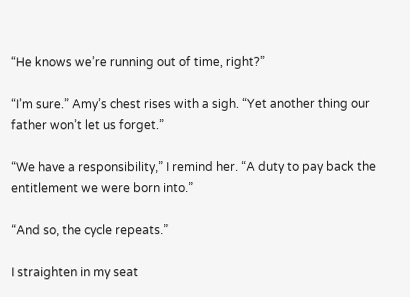“He knows we’re running out of time, right?”

“I’m sure.” Amy’s chest rises with a sigh. “Yet another thing our father won’t let us forget.”

“We have a responsibility,” I remind her. “A duty to pay back the entitlement we were born into.”

“And so, the cycle repeats.”

I straighten in my seat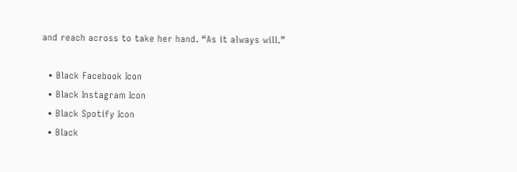and reach across to take her hand. “As it always will.”

  • Black Facebook Icon
  • Black Instagram Icon
  • Black Spotify Icon
  • Black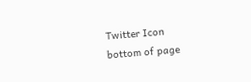Twitter Icon
bottom of page